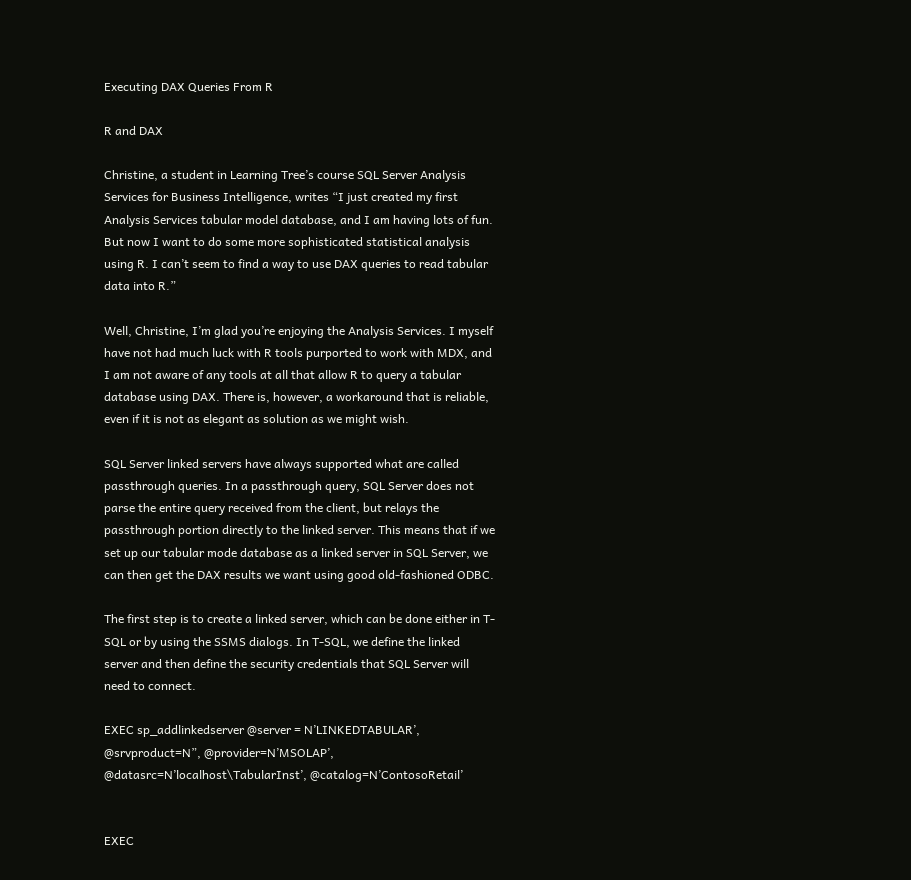Executing DAX Queries From R

R and DAX

Christine, a student in Learning Tree’s course SQL Server Analysis Services for Business Intelligence, writes “I just created my first Analysis Services tabular model database, and I am having lots of fun. But now I want to do some more sophisticated statistical analysis using R. I can’t seem to find a way to use DAX queries to read tabular data into R.”

Well, Christine, I’m glad you’re enjoying the Analysis Services. I myself have not had much luck with R tools purported to work with MDX, and I am not aware of any tools at all that allow R to query a tabular database using DAX. There is, however, a workaround that is reliable, even if it is not as elegant as solution as we might wish.

SQL Server linked servers have always supported what are called passthrough queries. In a passthrough query, SQL Server does not parse the entire query received from the client, but relays the passthrough portion directly to the linked server. This means that if we set up our tabular mode database as a linked server in SQL Server, we can then get the DAX results we want using good old-fashioned ODBC.

The first step is to create a linked server, which can be done either in T-SQL or by using the SSMS dialogs. In T-SQL, we define the linked server and then define the security credentials that SQL Server will need to connect.

EXEC sp_addlinkedserver @server = N’LINKEDTABULAR’, @srvproduct=N”, @provider=N’MSOLAP’, @datasrc=N’localhost\TabularInst’, @catalog=N’ContosoRetail’


EXEC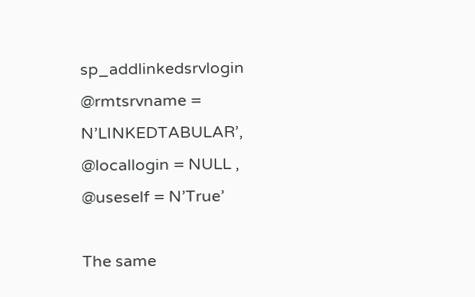sp_addlinkedsrvlogin @rmtsrvname = N’LINKEDTABULAR’, @locallogin = NULL , @useself = N’True’

The same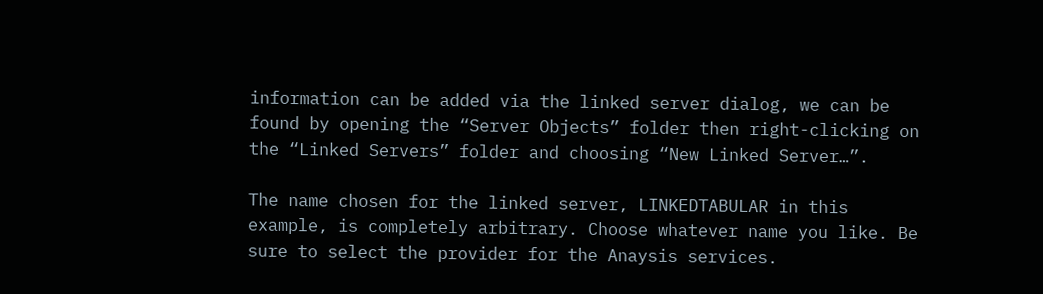information can be added via the linked server dialog, we can be found by opening the “Server Objects” folder then right-clicking on the “Linked Servers” folder and choosing “New Linked Server…”.

The name chosen for the linked server, LINKEDTABULAR in this example, is completely arbitrary. Choose whatever name you like. Be sure to select the provider for the Anaysis services.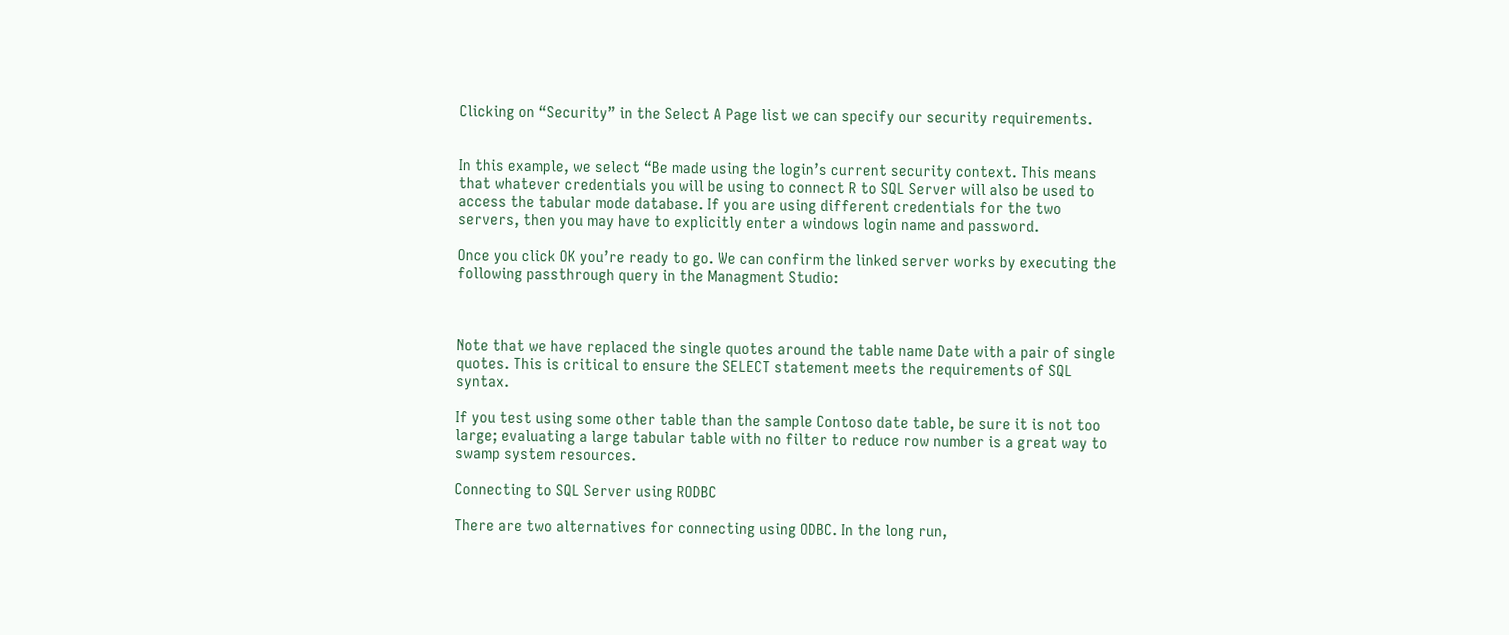Clicking on “Security” in the Select A Page list we can specify our security requirements.


In this example, we select “Be made using the login’s current security context. This means that whatever credentials you will be using to connect R to SQL Server will also be used to access the tabular mode database. If you are using different credentials for the two servers, then you may have to explicitly enter a windows login name and password.

Once you click OK you’re ready to go. We can confirm the linked server works by executing the following passthrough query in the Managment Studio:



Note that we have replaced the single quotes around the table name Date with a pair of single quotes. This is critical to ensure the SELECT statement meets the requirements of SQL syntax.

If you test using some other table than the sample Contoso date table, be sure it is not too large; evaluating a large tabular table with no filter to reduce row number is a great way to swamp system resources.

Connecting to SQL Server using RODBC

There are two alternatives for connecting using ODBC. In the long run,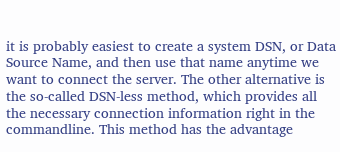it is probably easiest to create a system DSN, or Data Source Name, and then use that name anytime we want to connect the server. The other alternative is the so-called DSN-less method, which provides all the necessary connection information right in the commandline. This method has the advantage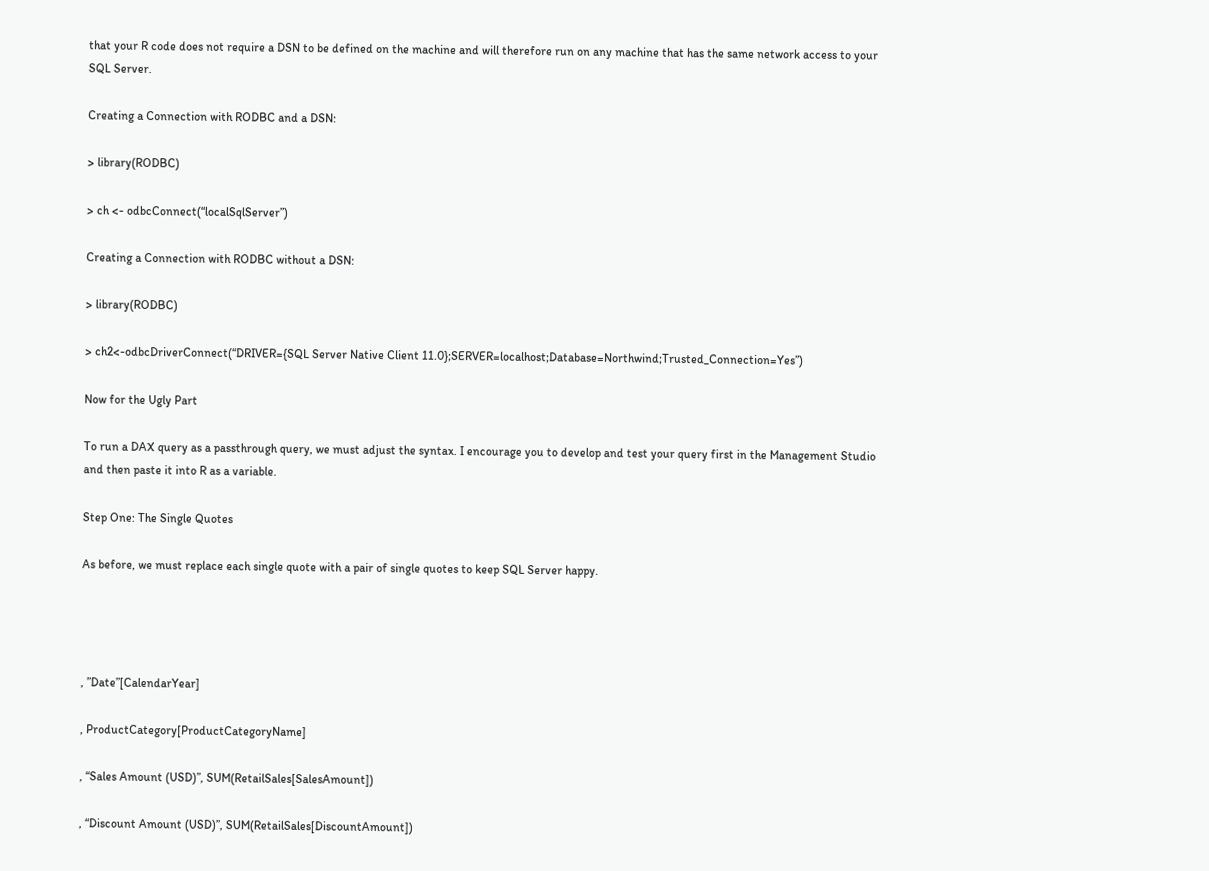that your R code does not require a DSN to be defined on the machine and will therefore run on any machine that has the same network access to your SQL Server.

Creating a Connection with RODBC and a DSN:

> library(RODBC)

> ch <- odbcConnect(“localSqlServer”)

Creating a Connection with RODBC without a DSN:

> library(RODBC)

> ch2<-odbcDriverConnect(“DRIVER={SQL Server Native Client 11.0};SERVER=localhost;Database=Northwind;Trusted_Connection=Yes”)

Now for the Ugly Part

To run a DAX query as a passthrough query, we must adjust the syntax. I encourage you to develop and test your query first in the Management Studio and then paste it into R as a variable.

Step One: The Single Quotes

As before, we must replace each single quote with a pair of single quotes to keep SQL Server happy.




, ”Date”[CalendarYear]

, ProductCategory[ProductCategoryName]

, “Sales Amount (USD)”, SUM(RetailSales[SalesAmount])

, “Discount Amount (USD)”, SUM(RetailSales[DiscountAmount])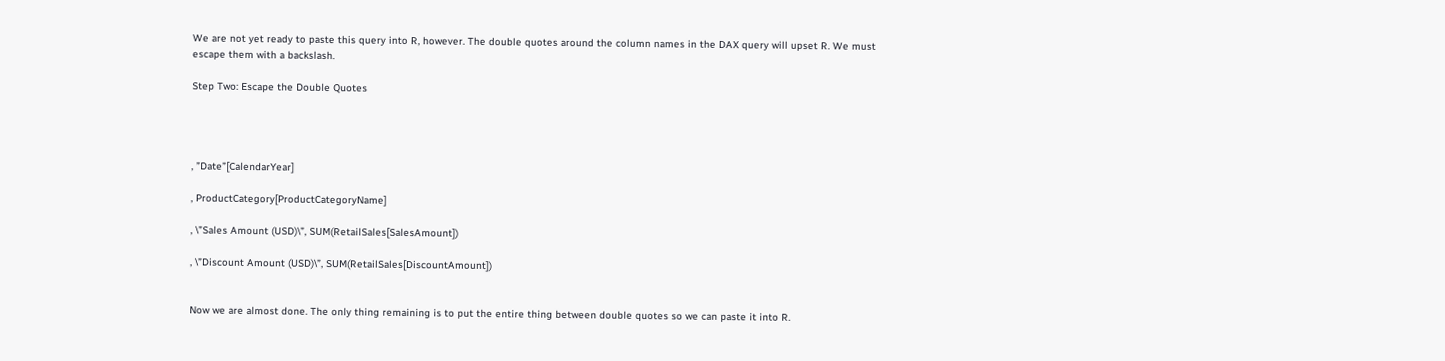We are not yet ready to paste this query into R, however. The double quotes around the column names in the DAX query will upset R. We must escape them with a backslash.

Step Two: Escape the Double Quotes




, ”Date”[CalendarYear]

, ProductCategory[ProductCategoryName]

, \”Sales Amount (USD)\”, SUM(RetailSales[SalesAmount])

, \”Discount Amount (USD)\”, SUM(RetailSales[DiscountAmount])


Now we are almost done. The only thing remaining is to put the entire thing between double quotes so we can paste it into R.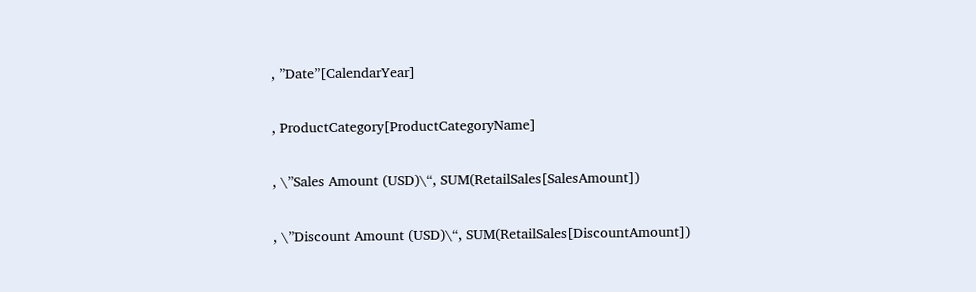, ”Date”[CalendarYear]

, ProductCategory[ProductCategoryName]

, \”Sales Amount (USD)\“, SUM(RetailSales[SalesAmount])

, \”Discount Amount (USD)\“, SUM(RetailSales[DiscountAmount])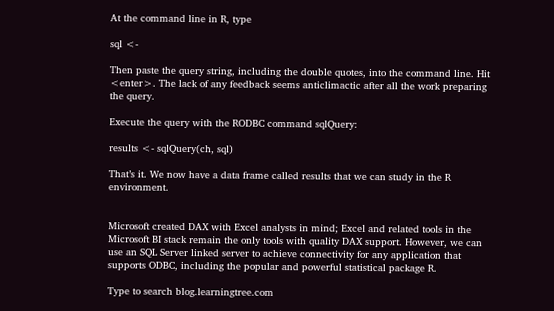At the command line in R, type

sql <-

Then paste the query string, including the double quotes, into the command line. Hit <enter>. The lack of any feedback seems anticlimactic after all the work preparing the query.

Execute the query with the RODBC command sqlQuery:

results <- sqlQuery(ch, sql)

That’s it. We now have a data frame called results that we can study in the R environment.


Microsoft created DAX with Excel analysts in mind; Excel and related tools in the Microsoft BI stack remain the only tools with quality DAX support. However, we can use an SQL Server linked server to achieve connectivity for any application that supports ODBC, including the popular and powerful statistical package R.

Type to search blog.learningtree.com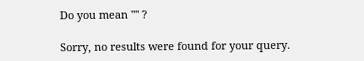Do you mean "" ?

Sorry, no results were found for your query.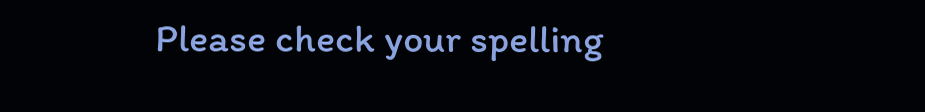Please check your spelling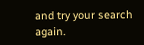and try your search again.